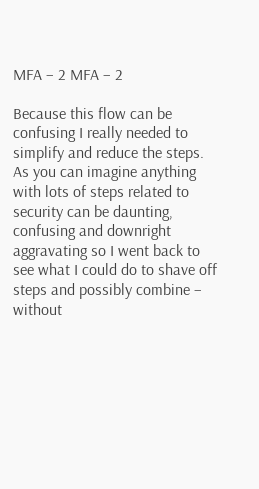MFA – 2 MFA – 2

Because this flow can be confusing I really needed to simplify and reduce the steps. As you can imagine anything with lots of steps related to security can be daunting, confusing and downright aggravating so I went back to see what I could do to shave off steps and possibly combine – without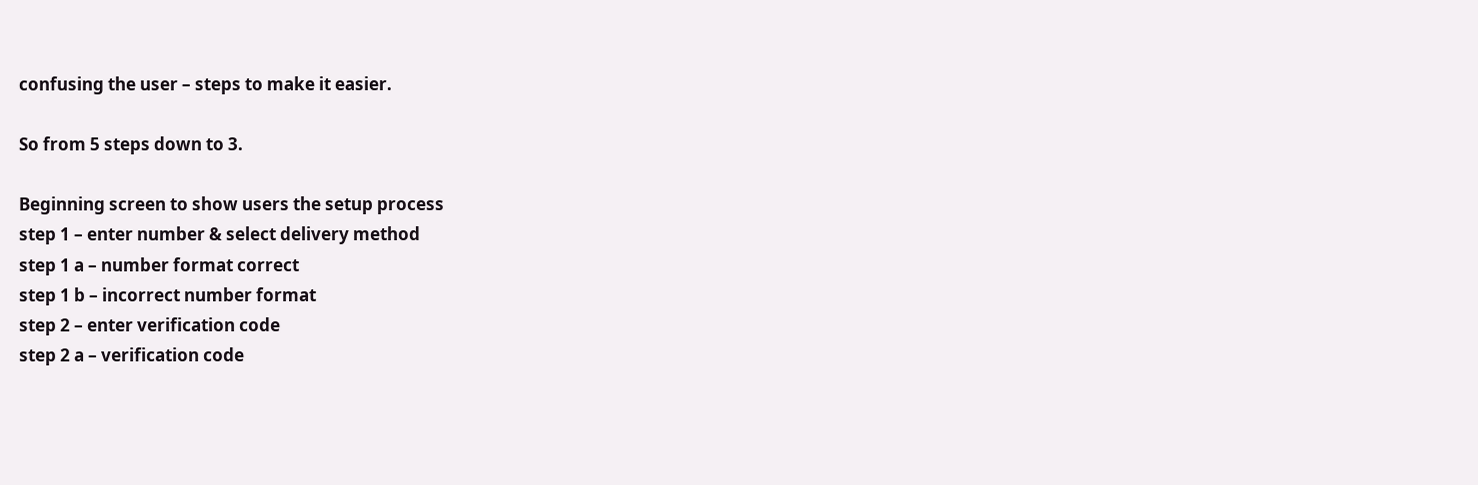confusing the user – steps to make it easier.

So from 5 steps down to 3.

Beginning screen to show users the setup process
step 1 – enter number & select delivery method
step 1 a – number format correct
step 1 b – incorrect number format
step 2 – enter verification code
step 2 a – verification code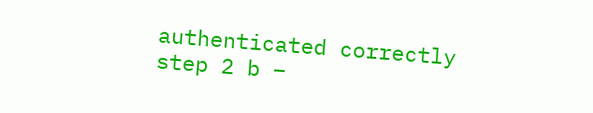authenticated correctly
step 2 b –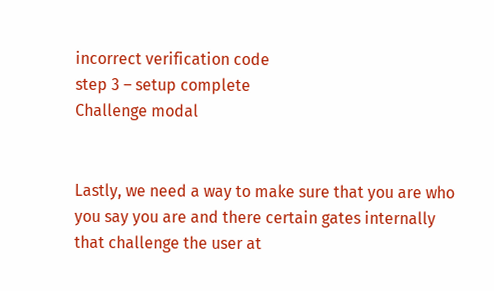incorrect verification code
step 3 – setup complete
Challenge modal


Lastly, we need a way to make sure that you are who you say you are and there certain gates internally that challenge the user at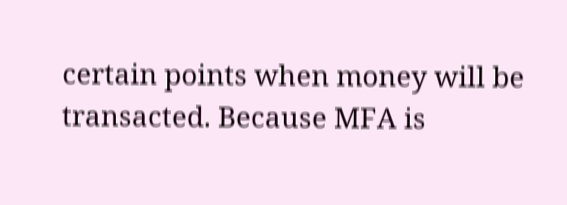certain points when money will be transacted. Because MFA is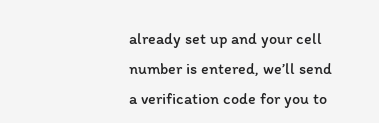already set up and your cell number is entered, we’ll send a verification code for you to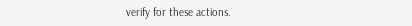verify for these actions.